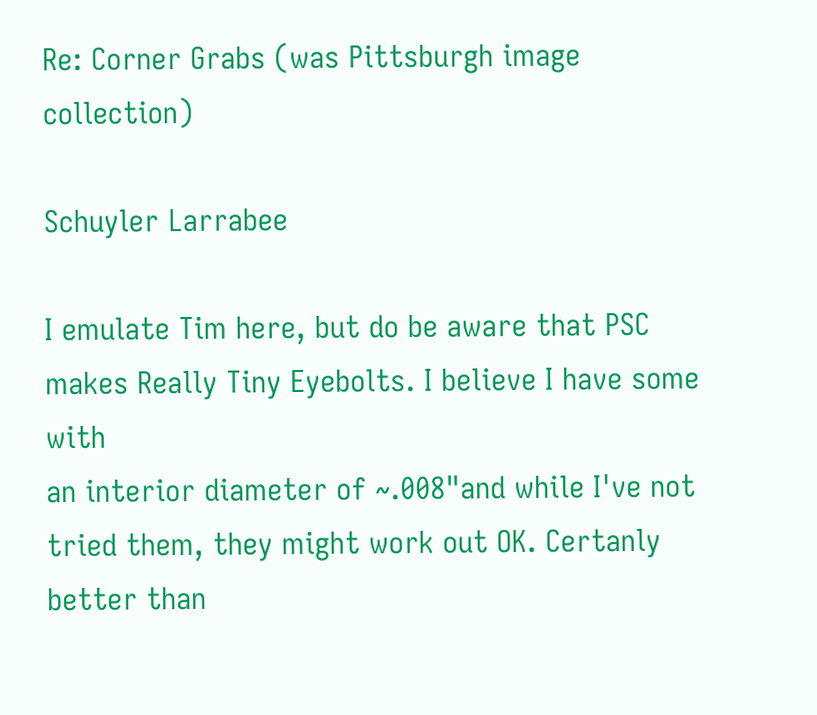Re: Corner Grabs (was Pittsburgh image collection)

Schuyler Larrabee

I emulate Tim here, but do be aware that PSC makes Really Tiny Eyebolts. I believe I have some with
an interior diameter of ~.008"and while I've not tried them, they might work out OK. Certanly
better than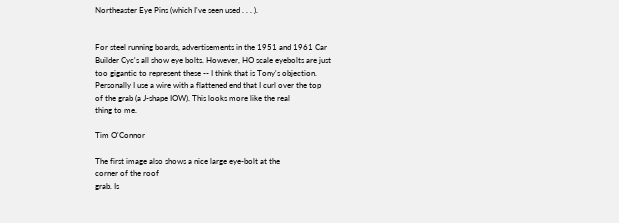Northeaster Eye Pins (which I've seen used . . . ).


For steel running boards, advertisements in the 1951 and 1961 Car
Builder Cyc's all show eye bolts. However, HO scale eyebolts are just
too gigantic to represent these -- I think that is Tony's objection.
Personally I use a wire with a flattened end that I curl over the top
of the grab (a J-shape IOW). This looks more like the real
thing to me.

Tim O'Connor

The first image also shows a nice large eye-bolt at the
corner of the roof
grab. Is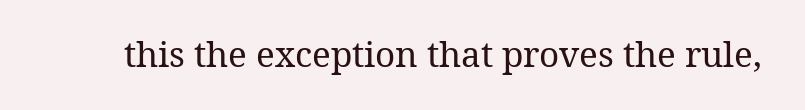this the exception that proves the rule,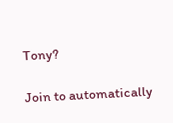Tony?

Join to automatically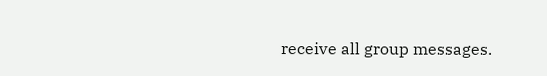receive all group messages.